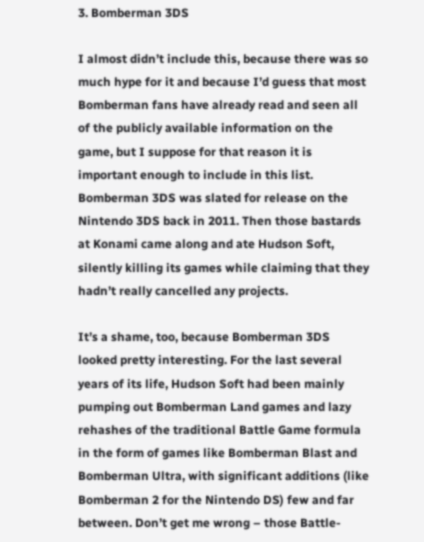3. Bomberman 3DS

I almost didn’t include this, because there was so much hype for it and because I’d guess that most Bomberman fans have already read and seen all of the publicly available information on the game, but I suppose for that reason it is important enough to include in this list. Bomberman 3DS was slated for release on the Nintendo 3DS back in 2011. Then those bastards at Konami came along and ate Hudson Soft, silently killing its games while claiming that they hadn’t really cancelled any projects.

It’s a shame, too, because Bomberman 3DS looked pretty interesting. For the last several years of its life, Hudson Soft had been mainly pumping out Bomberman Land games and lazy rehashes of the traditional Battle Game formula in the form of games like Bomberman Blast and Bomberman Ultra, with significant additions (like Bomberman 2 for the Nintendo DS) few and far between. Don’t get me wrong – those Battle-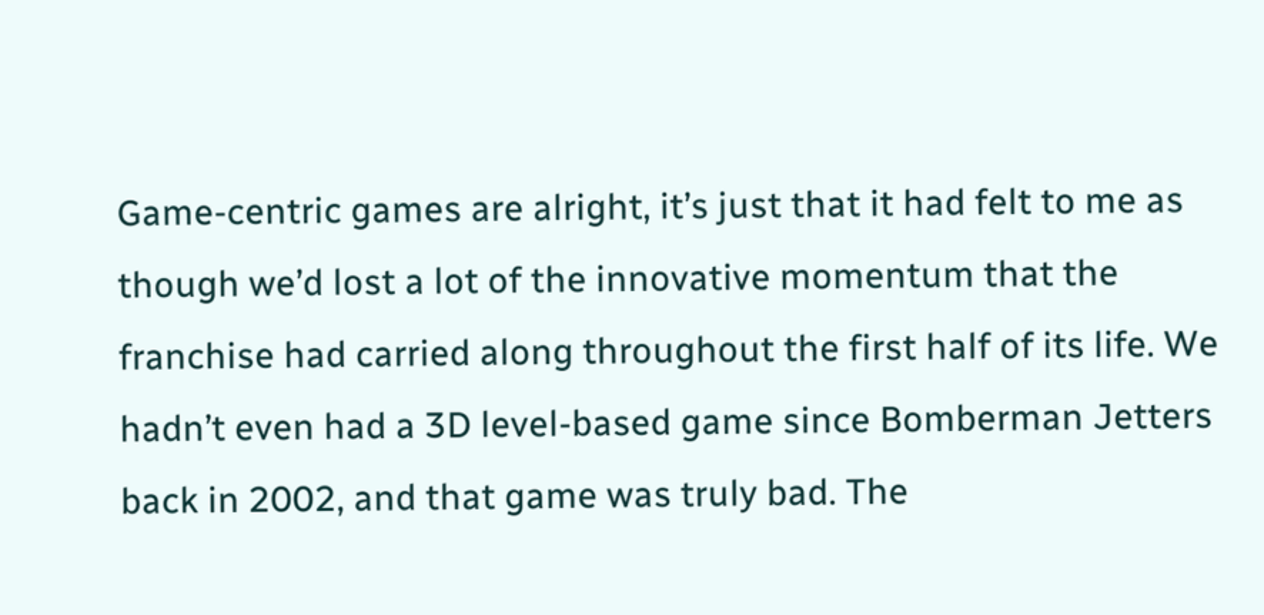Game-centric games are alright, it’s just that it had felt to me as though we’d lost a lot of the innovative momentum that the franchise had carried along throughout the first half of its life. We hadn’t even had a 3D level-based game since Bomberman Jetters back in 2002, and that game was truly bad. The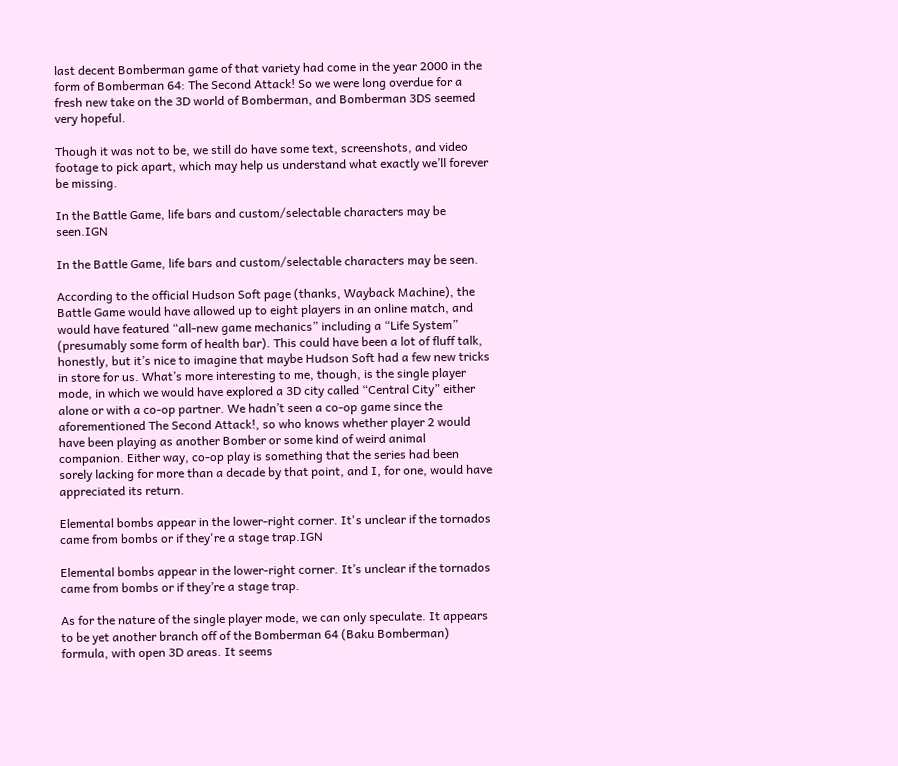last decent Bomberman game of that variety had come in the year 2000 in the form of Bomberman 64: The Second Attack! So we were long overdue for a fresh new take on the 3D world of Bomberman, and Bomberman 3DS seemed very hopeful.

Though it was not to be, we still do have some text, screenshots, and video footage to pick apart, which may help us understand what exactly we’ll forever be missing.

In the Battle Game, life bars and custom/selectable characters may be seen.IGN

In the Battle Game, life bars and custom/selectable characters may be seen.

According to the official Hudson Soft page (thanks, Wayback Machine), the Battle Game would have allowed up to eight players in an online match, and would have featured “all-new game mechanics” including a “Life System” (presumably some form of health bar). This could have been a lot of fluff talk, honestly, but it’s nice to imagine that maybe Hudson Soft had a few new tricks in store for us. What’s more interesting to me, though, is the single player mode, in which we would have explored a 3D city called “Central City” either alone or with a co-op partner. We hadn’t seen a co-op game since the aforementioned The Second Attack!, so who knows whether player 2 would have been playing as another Bomber or some kind of weird animal companion. Either way, co-op play is something that the series had been sorely lacking for more than a decade by that point, and I, for one, would have appreciated its return.

Elemental bombs appear in the lower-right corner. It's unclear if the tornados came from bombs or if they're a stage trap.IGN

Elemental bombs appear in the lower-right corner. It’s unclear if the tornados came from bombs or if they’re a stage trap.

As for the nature of the single player mode, we can only speculate. It appears to be yet another branch off of the Bomberman 64 (Baku Bomberman) formula, with open 3D areas. It seems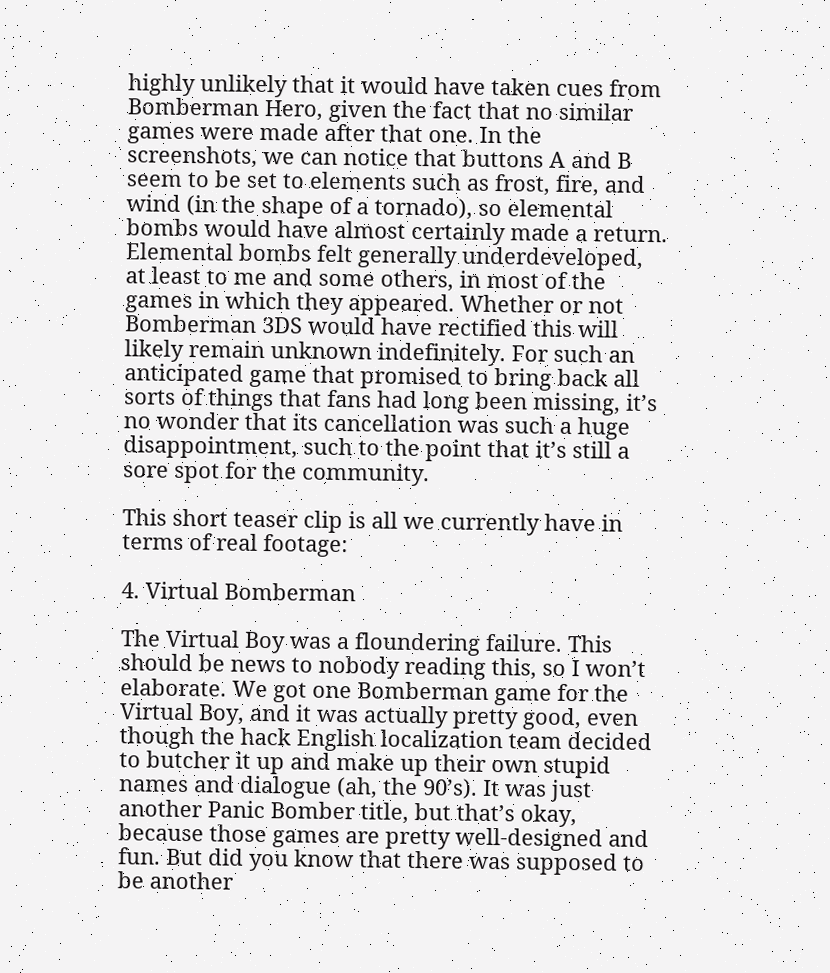highly unlikely that it would have taken cues from Bomberman Hero, given the fact that no similar games were made after that one. In the screenshots, we can notice that buttons A and B seem to be set to elements such as frost, fire, and wind (in the shape of a tornado), so elemental bombs would have almost certainly made a return. Elemental bombs felt generally underdeveloped, at least to me and some others, in most of the games in which they appeared. Whether or not Bomberman 3DS would have rectified this will likely remain unknown indefinitely. For such an anticipated game that promised to bring back all sorts of things that fans had long been missing, it’s no wonder that its cancellation was such a huge disappointment, such to the point that it’s still a sore spot for the community.

This short teaser clip is all we currently have in terms of real footage:

4. Virtual Bomberman

The Virtual Boy was a floundering failure. This should be news to nobody reading this, so I won’t elaborate. We got one Bomberman game for the Virtual Boy, and it was actually pretty good, even though the hack English localization team decided to butcher it up and make up their own stupid names and dialogue (ah, the 90’s). It was just another Panic Bomber title, but that’s okay, because those games are pretty well-designed and fun. But did you know that there was supposed to be another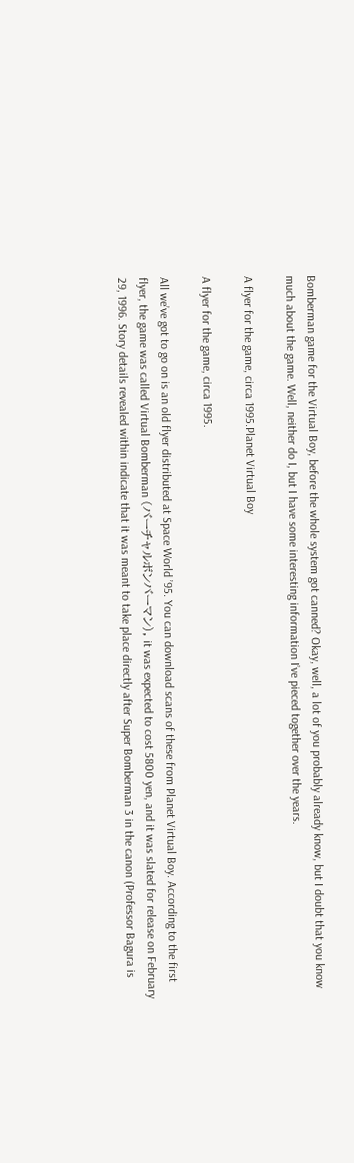Bomberman game for the Virtual Boy, before the whole system got canned? Okay, well, a lot of you probably already know, but I doubt that you know much about the game. Well, neither do I, but I have some interesting information I’ve pieced together over the years.

A flyer for the game, circa 1995.Planet Virtual Boy

A flyer for the game, circa 1995.

All we’ve got to go on is an old flyer distributed at Space World ’95. You can download scans of these from Planet Virtual Boy. According to the first flyer, the game was called Virtual Bomberman (バーチャルボンバーマン), it was expected to cost 5800 yen, and it was slated for release on February 29, 1996. Story details revealed within indicate that it was meant to take place directly after Super Bomberman 3 in the canon (Professor Bagura is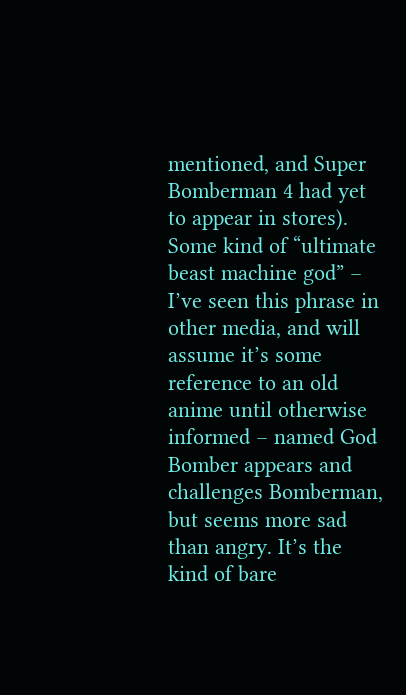mentioned, and Super Bomberman 4 had yet to appear in stores). Some kind of “ultimate beast machine god” – I’ve seen this phrase in other media, and will assume it’s some reference to an old anime until otherwise informed – named God Bomber appears and challenges Bomberman, but seems more sad than angry. It’s the kind of bare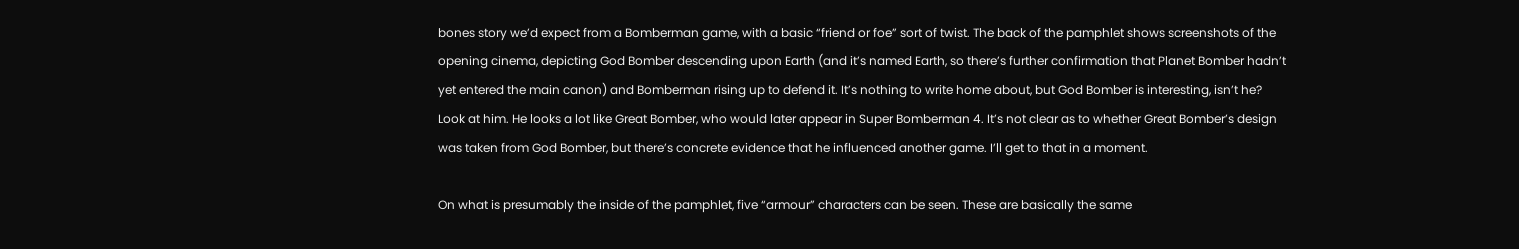bones story we’d expect from a Bomberman game, with a basic “friend or foe” sort of twist. The back of the pamphlet shows screenshots of the opening cinema, depicting God Bomber descending upon Earth (and it’s named Earth, so there’s further confirmation that Planet Bomber hadn’t yet entered the main canon) and Bomberman rising up to defend it. It’s nothing to write home about, but God Bomber is interesting, isn’t he? Look at him. He looks a lot like Great Bomber, who would later appear in Super Bomberman 4. It’s not clear as to whether Great Bomber’s design was taken from God Bomber, but there’s concrete evidence that he influenced another game. I’ll get to that in a moment.

On what is presumably the inside of the pamphlet, five “armour” characters can be seen. These are basically the same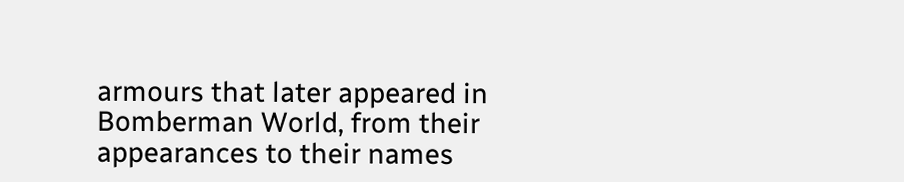armours that later appeared in Bomberman World, from their appearances to their names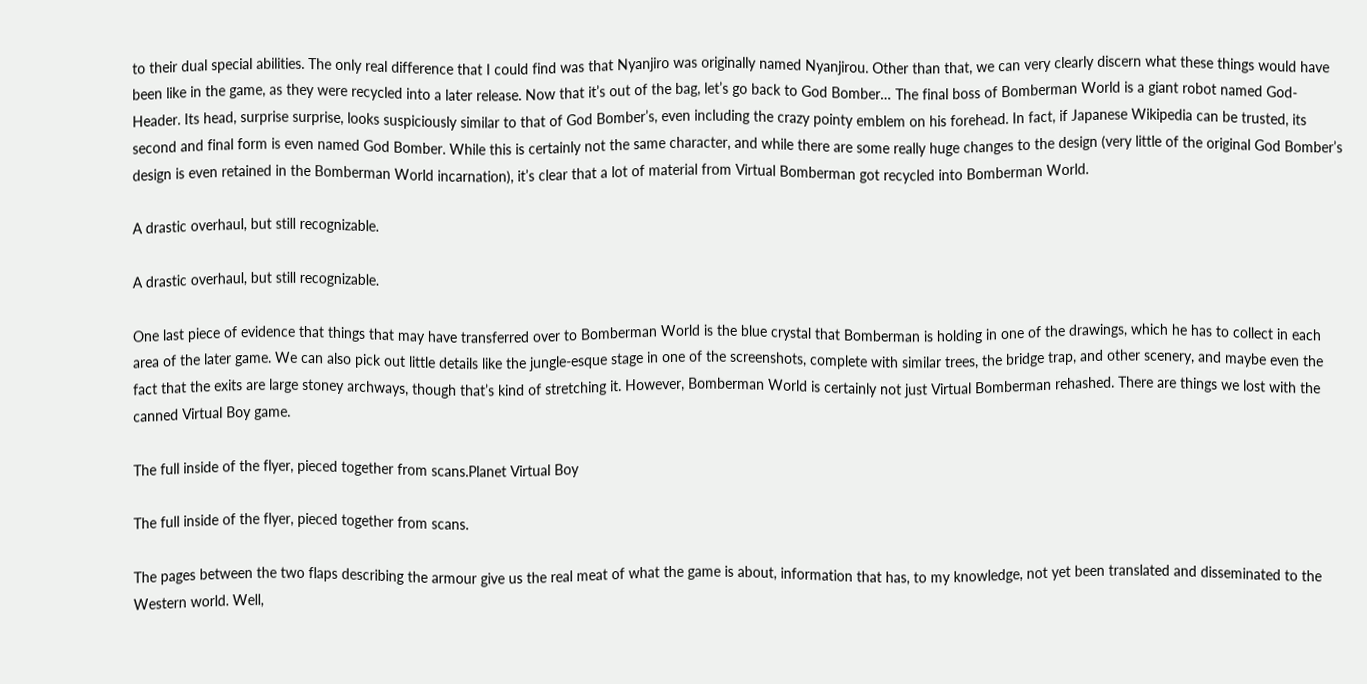to their dual special abilities. The only real difference that I could find was that Nyanjiro was originally named Nyanjirou. Other than that, we can very clearly discern what these things would have been like in the game, as they were recycled into a later release. Now that it’s out of the bag, let’s go back to God Bomber… The final boss of Bomberman World is a giant robot named God-Header. Its head, surprise surprise, looks suspiciously similar to that of God Bomber’s, even including the crazy pointy emblem on his forehead. In fact, if Japanese Wikipedia can be trusted, its second and final form is even named God Bomber. While this is certainly not the same character, and while there are some really huge changes to the design (very little of the original God Bomber’s design is even retained in the Bomberman World incarnation), it’s clear that a lot of material from Virtual Bomberman got recycled into Bomberman World.

A drastic overhaul, but still recognizable.

A drastic overhaul, but still recognizable.

One last piece of evidence that things that may have transferred over to Bomberman World is the blue crystal that Bomberman is holding in one of the drawings, which he has to collect in each area of the later game. We can also pick out little details like the jungle-esque stage in one of the screenshots, complete with similar trees, the bridge trap, and other scenery, and maybe even the fact that the exits are large stoney archways, though that’s kind of stretching it. However, Bomberman World is certainly not just Virtual Bomberman rehashed. There are things we lost with the canned Virtual Boy game.

The full inside of the flyer, pieced together from scans.Planet Virtual Boy

The full inside of the flyer, pieced together from scans.

The pages between the two flaps describing the armour give us the real meat of what the game is about, information that has, to my knowledge, not yet been translated and disseminated to the Western world. Well,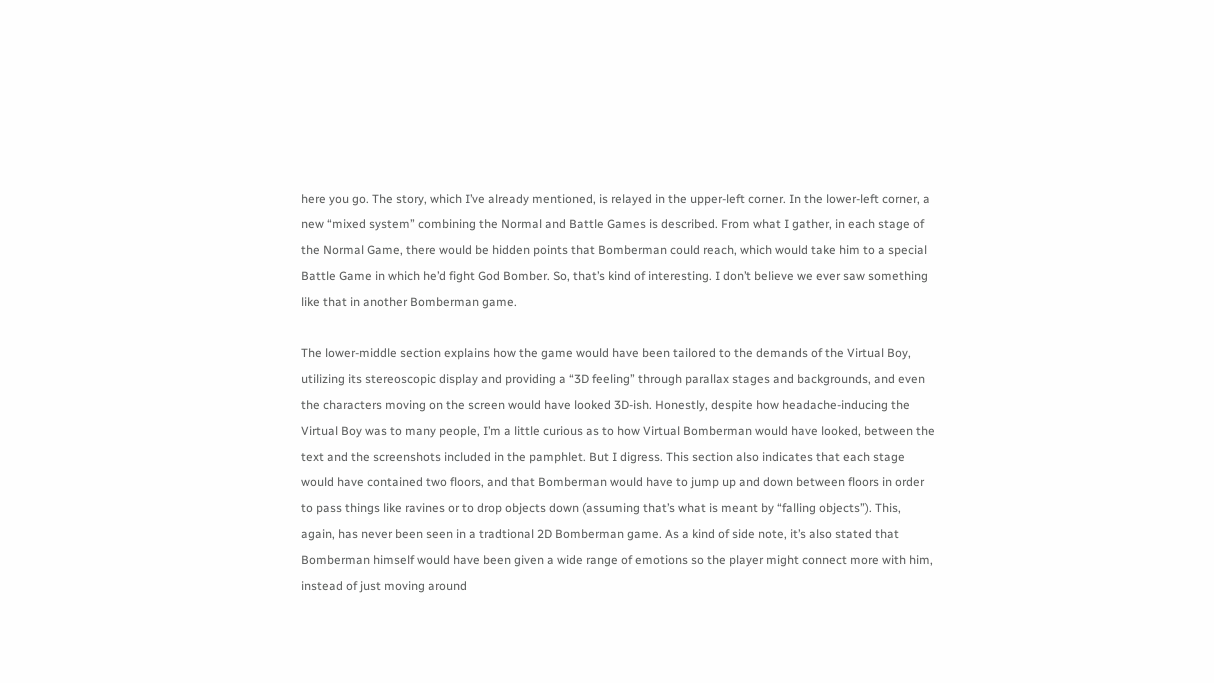here you go. The story, which I’ve already mentioned, is relayed in the upper-left corner. In the lower-left corner, a new “mixed system” combining the Normal and Battle Games is described. From what I gather, in each stage of the Normal Game, there would be hidden points that Bomberman could reach, which would take him to a special Battle Game in which he’d fight God Bomber. So, that’s kind of interesting. I don’t believe we ever saw something like that in another Bomberman game.

The lower-middle section explains how the game would have been tailored to the demands of the Virtual Boy, utilizing its stereoscopic display and providing a “3D feeling” through parallax stages and backgrounds, and even the characters moving on the screen would have looked 3D-ish. Honestly, despite how headache-inducing the Virtual Boy was to many people, I’m a little curious as to how Virtual Bomberman would have looked, between the text and the screenshots included in the pamphlet. But I digress. This section also indicates that each stage would have contained two floors, and that Bomberman would have to jump up and down between floors in order to pass things like ravines or to drop objects down (assuming that’s what is meant by “falling objects”). This, again, has never been seen in a tradtional 2D Bomberman game. As a kind of side note, it’s also stated that Bomberman himself would have been given a wide range of emotions so the player might connect more with him, instead of just moving around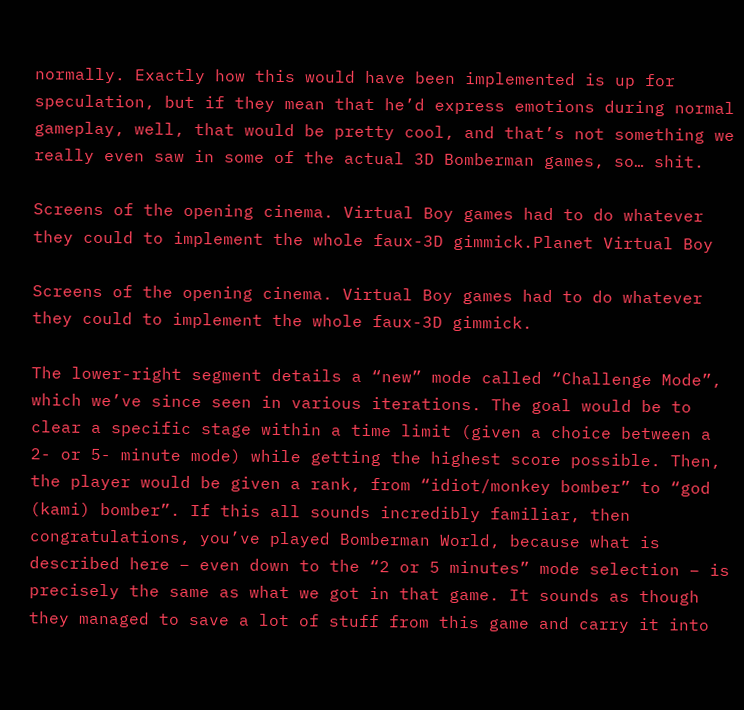normally. Exactly how this would have been implemented is up for speculation, but if they mean that he’d express emotions during normal gameplay, well, that would be pretty cool, and that’s not something we really even saw in some of the actual 3D Bomberman games, so… shit.

Screens of the opening cinema. Virtual Boy games had to do whatever they could to implement the whole faux-3D gimmick.Planet Virtual Boy

Screens of the opening cinema. Virtual Boy games had to do whatever they could to implement the whole faux-3D gimmick.

The lower-right segment details a “new” mode called “Challenge Mode”, which we’ve since seen in various iterations. The goal would be to clear a specific stage within a time limit (given a choice between a 2- or 5- minute mode) while getting the highest score possible. Then, the player would be given a rank, from “idiot/monkey bomber” to “god (kami) bomber”. If this all sounds incredibly familiar, then congratulations, you’ve played Bomberman World, because what is described here – even down to the “2 or 5 minutes” mode selection – is precisely the same as what we got in that game. It sounds as though they managed to save a lot of stuff from this game and carry it into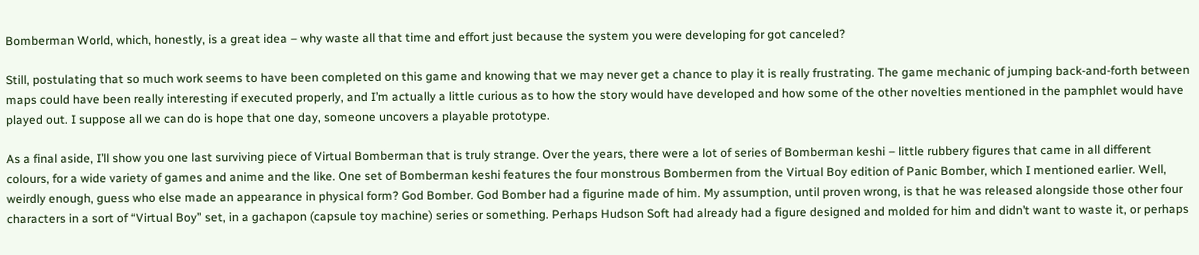Bomberman World, which, honestly, is a great idea – why waste all that time and effort just because the system you were developing for got canceled?

Still, postulating that so much work seems to have been completed on this game and knowing that we may never get a chance to play it is really frustrating. The game mechanic of jumping back-and-forth between maps could have been really interesting if executed properly, and I’m actually a little curious as to how the story would have developed and how some of the other novelties mentioned in the pamphlet would have played out. I suppose all we can do is hope that one day, someone uncovers a playable prototype.

As a final aside, I’ll show you one last surviving piece of Virtual Bomberman that is truly strange. Over the years, there were a lot of series of Bomberman keshi – little rubbery figures that came in all different colours, for a wide variety of games and anime and the like. One set of Bomberman keshi features the four monstrous Bombermen from the Virtual Boy edition of Panic Bomber, which I mentioned earlier. Well, weirdly enough, guess who else made an appearance in physical form? God Bomber. God Bomber had a figurine made of him. My assumption, until proven wrong, is that he was released alongside those other four characters in a sort of “Virtual Boy” set, in a gachapon (capsule toy machine) series or something. Perhaps Hudson Soft had already had a figure designed and molded for him and didn’t want to waste it, or perhaps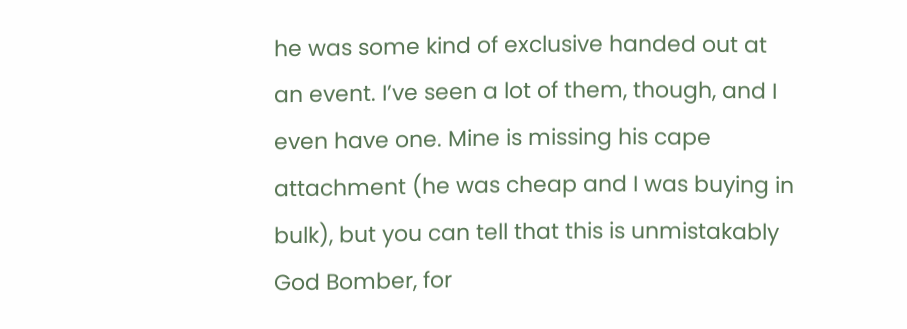he was some kind of exclusive handed out at an event. I’ve seen a lot of them, though, and I even have one. Mine is missing his cape attachment (he was cheap and I was buying in bulk), but you can tell that this is unmistakably God Bomber, for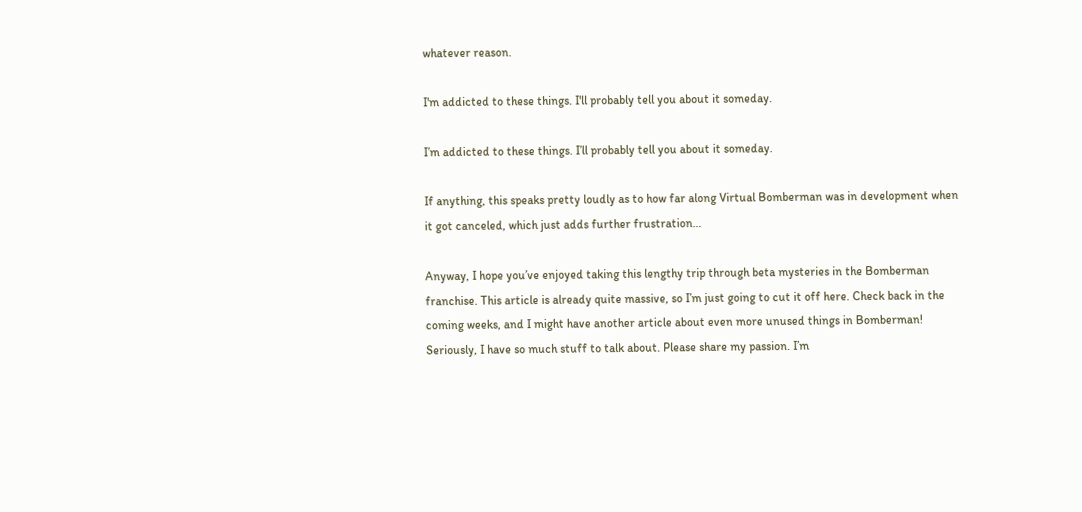whatever reason.

I'm addicted to these things. I'll probably tell you about it someday.

I’m addicted to these things. I’ll probably tell you about it someday.

If anything, this speaks pretty loudly as to how far along Virtual Bomberman was in development when it got canceled, which just adds further frustration…

Anyway, I hope you’ve enjoyed taking this lengthy trip through beta mysteries in the Bomberman franchise. This article is already quite massive, so I’m just going to cut it off here. Check back in the coming weeks, and I might have another article about even more unused things in Bomberman! Seriously, I have so much stuff to talk about. Please share my passion. I’m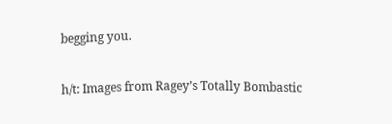begging you.

h/t: Images from Ragey’s Totally Bombastic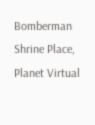Bomberman Shrine Place, Planet Virtual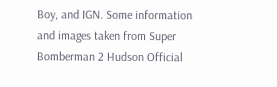Boy, and IGN. Some information and images taken from Super Bomberman 2 Hudson Official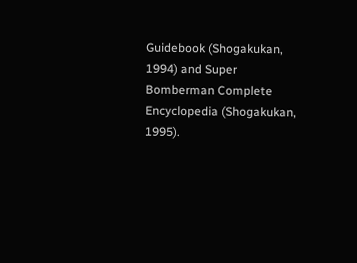Guidebook (Shogakukan, 1994) and Super Bomberman Complete Encyclopedia (Shogakukan, 1995).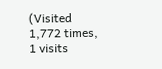(Visited 1,772 times, 1 visits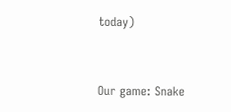today)


Our game: Snake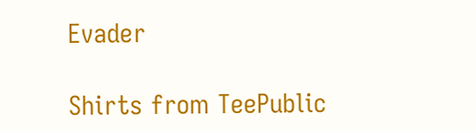Evader

Shirts from TeePublic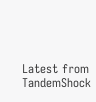Latest from TandemShock